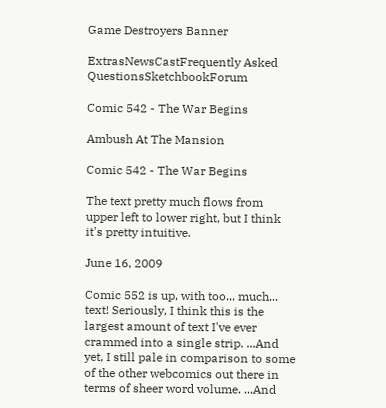Game Destroyers Banner

ExtrasNewsCastFrequently Asked QuestionsSketchbookForum

Comic 542 - The War Begins

Ambush At The Mansion

Comic 542 - The War Begins

The text pretty much flows from upper left to lower right, but I think it's pretty intuitive.

June 16, 2009

Comic 552 is up, with too... much... text! Seriously, I think this is the largest amount of text I've ever crammed into a single strip. ...And yet, I still pale in comparison to some of the other webcomics out there in terms of sheer word volume. ...And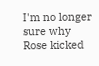I'm no longer sure why Rose kicked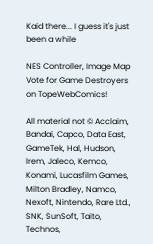Kaid there... I guess it's just been a while

NES Controller, Image Map
Vote for Game Destroyers on TopeWebComics!

All material not © Acclaim, Bandai, Capco, Data East, GameTek, Hal, Hudson, Irem, Jaleco, Kemco, Konami, Lucasfilm Games, Milton Bradley, Namco, Nexoft, Nintendo, Rare Ltd., SNK, SunSoft, Taito, Technos,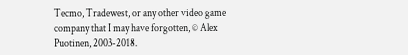Tecmo, Tradewest, or any other video game company that I may have forgotten, © Alex Puotinen, 2003-2018.